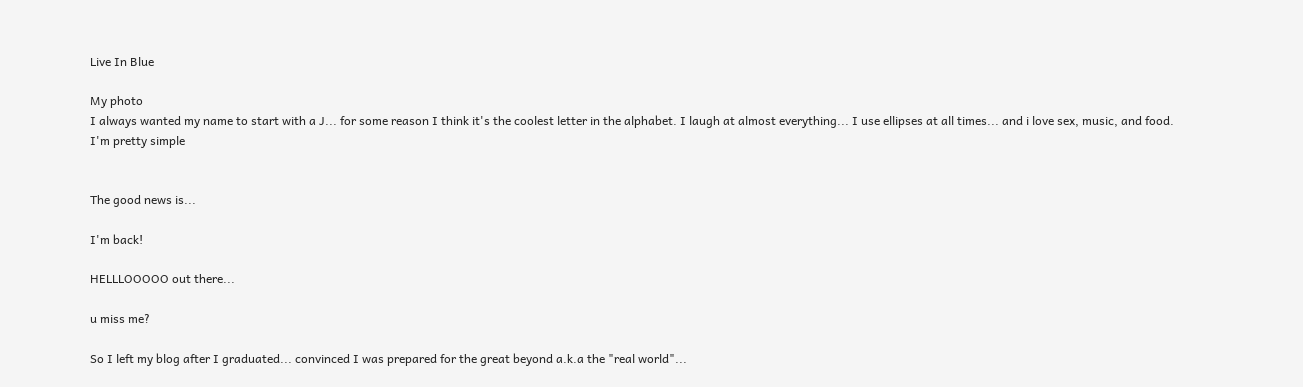Live In Blue

My photo
I always wanted my name to start with a J... for some reason I think it's the coolest letter in the alphabet. I laugh at almost everything... I use ellipses at all times... and i love sex, music, and food. I'm pretty simple


The good news is...

I'm back!

HELLLOOOOO out there...

u miss me?

So I left my blog after I graduated... convinced I was prepared for the great beyond a.k.a the "real world"...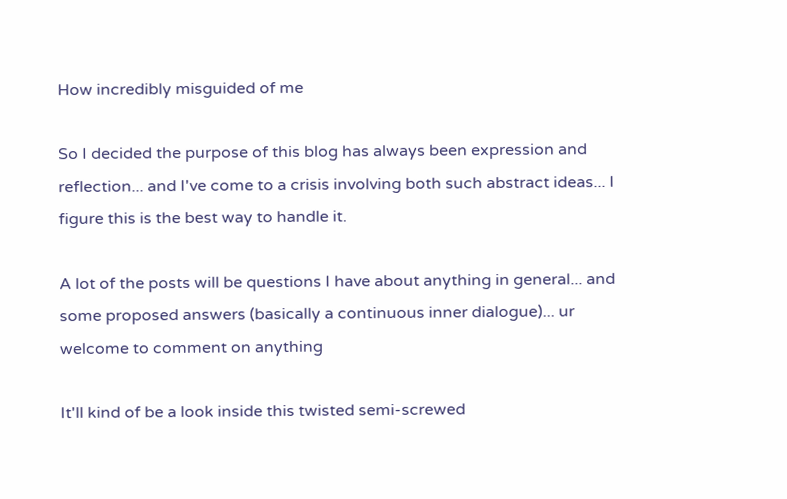How incredibly misguided of me

So I decided the purpose of this blog has always been expression and reflection... and I've come to a crisis involving both such abstract ideas... I figure this is the best way to handle it.

A lot of the posts will be questions I have about anything in general... and some proposed answers (basically a continuous inner dialogue)... ur welcome to comment on anything

It'll kind of be a look inside this twisted semi-screwed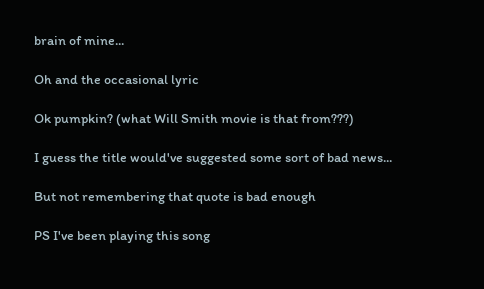brain of mine...

Oh and the occasional lyric

Ok pumpkin? (what Will Smith movie is that from???)

I guess the title would've suggested some sort of bad news...

But not remembering that quote is bad enough

PS I've been playing this song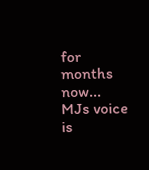for months now... MJs voice is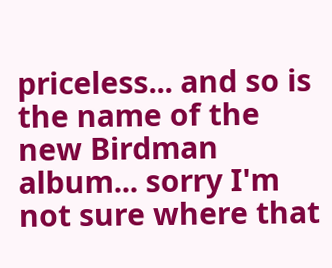priceless... and so is the name of the new Birdman album... sorry I'm not sure where that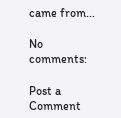came from...

No comments:

Post a Comment